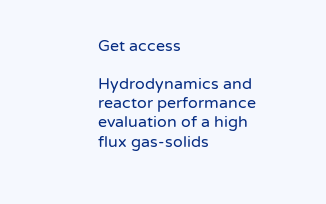Get access

Hydrodynamics and reactor performance evaluation of a high flux gas-solids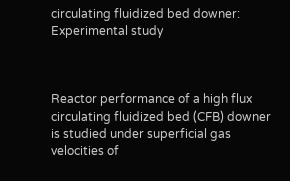circulating fluidized bed downer: Experimental study



Reactor performance of a high flux circulating fluidized bed (CFB) downer is studied under superficial gas velocities of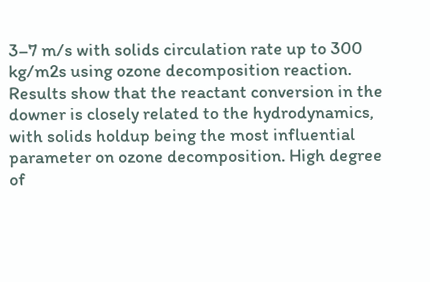3–7 m/s with solids circulation rate up to 300 kg/m2s using ozone decomposition reaction. Results show that the reactant conversion in the downer is closely related to the hydrodynamics, with solids holdup being the most influential parameter on ozone decomposition. High degree of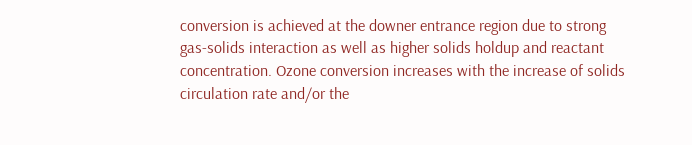conversion is achieved at the downer entrance region due to strong gas-solids interaction as well as higher solids holdup and reactant concentration. Ozone conversion increases with the increase of solids circulation rate and/or the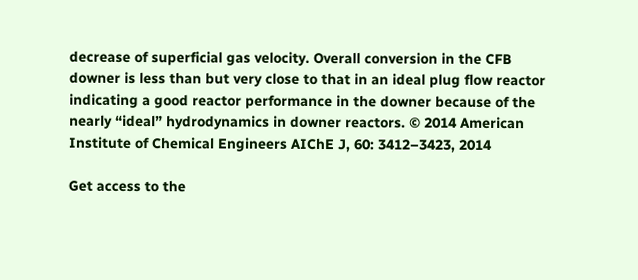decrease of superficial gas velocity. Overall conversion in the CFB downer is less than but very close to that in an ideal plug flow reactor indicating a good reactor performance in the downer because of the nearly “ideal” hydrodynamics in downer reactors. © 2014 American Institute of Chemical Engineers AIChE J, 60: 3412–3423, 2014

Get access to the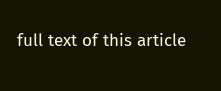full text of this article